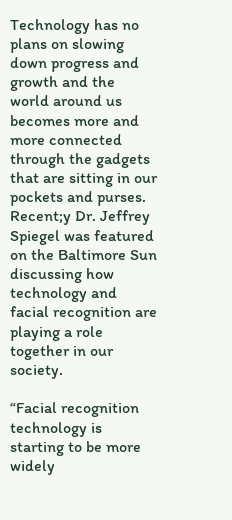Technology has no plans on slowing down progress and growth and the world around us becomes more and more connected through the gadgets that are sitting in our pockets and purses. Recent;y Dr. Jeffrey Spiegel was featured on the Baltimore Sun discussing how technology and facial recognition are playing a role together in our society.

“Facial recognition technology is starting to be more widely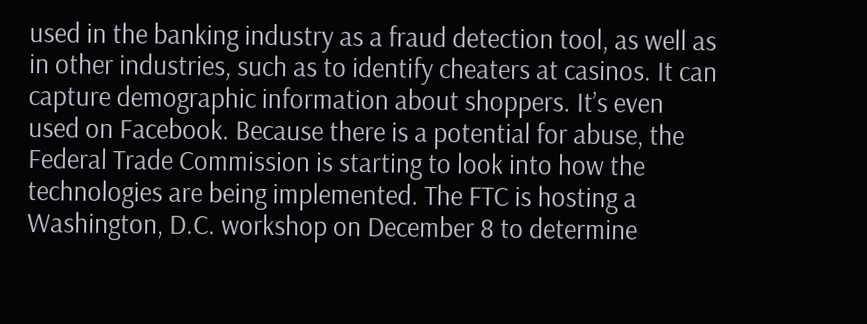used in the banking industry as a fraud detection tool, as well as in other industries, such as to identify cheaters at casinos. It can capture demographic information about shoppers. It’s even used on Facebook. Because there is a potential for abuse, the Federal Trade Commission is starting to look into how the technologies are being implemented. The FTC is hosting a Washington, D.C. workshop on December 8 to determine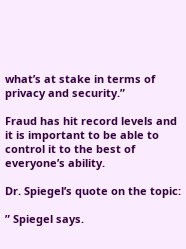what’s at stake in terms of privacy and security.”

Fraud has hit record levels and it is important to be able to control it to the best of everyone’s ability.

Dr. Spiegel’s quote on the topic:

” Spiegel says.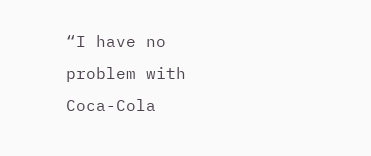“I have no problem with Coca-Cola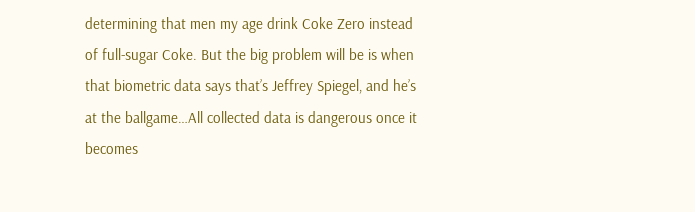determining that men my age drink Coke Zero instead of full-sugar Coke. But the big problem will be is when that biometric data says that’s Jeffrey Spiegel, and he’s at the ballgame…All collected data is dangerous once it becomes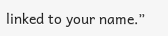linked to your name.”